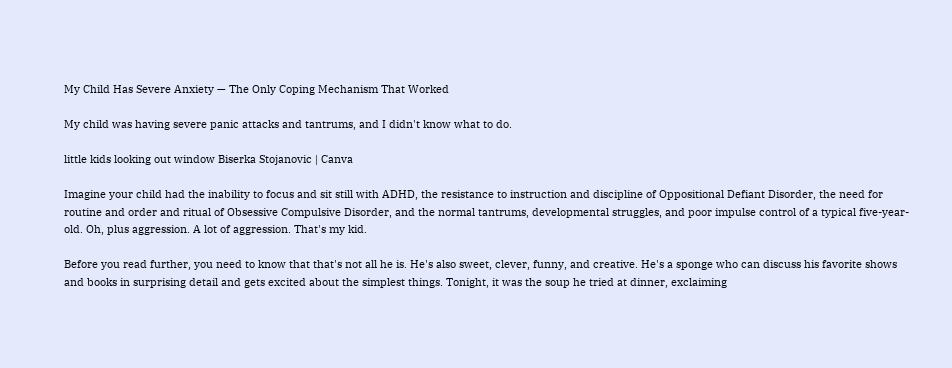My Child Has Severe Anxiety — The Only Coping Mechanism That Worked

My child was having severe panic attacks and tantrums, and I didn't know what to do.

little kids looking out window Biserka Stojanovic | Canva

Imagine your child had the inability to focus and sit still with ADHD, the resistance to instruction and discipline of Oppositional Defiant Disorder, the need for routine and order and ritual of Obsessive Compulsive Disorder, and the normal tantrums, developmental struggles, and poor impulse control of a typical five-year-old. Oh, plus aggression. A lot of aggression. That's my kid.

Before you read further, you need to know that that's not all he is. He's also sweet, clever, funny, and creative. He's a sponge who can discuss his favorite shows and books in surprising detail and gets excited about the simplest things. Tonight, it was the soup he tried at dinner, exclaiming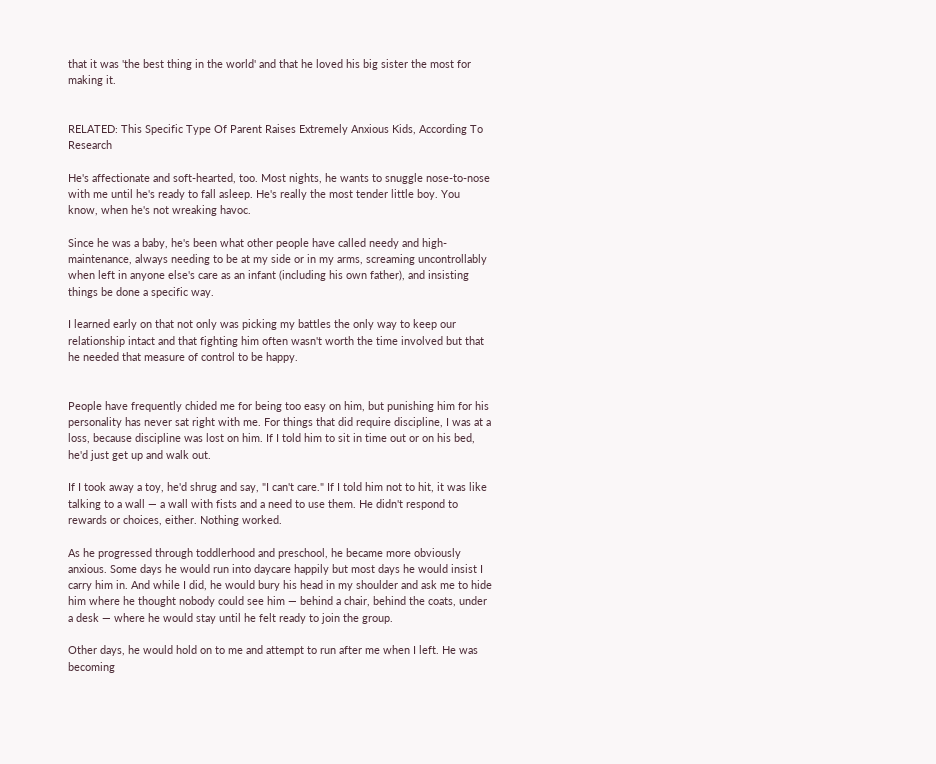that it was 'the best thing in the world' and that he loved his big sister the most for making it.


RELATED: This Specific Type Of Parent Raises Extremely Anxious Kids, According To Research

He's affectionate and soft-hearted, too. Most nights, he wants to snuggle nose-to-nose with me until he's ready to fall asleep. He's really the most tender little boy. You know, when he's not wreaking havoc.

Since he was a baby, he's been what other people have called needy and high-maintenance, always needing to be at my side or in my arms, screaming uncontrollably when left in anyone else's care as an infant (including his own father), and insisting things be done a specific way.

I learned early on that not only was picking my battles the only way to keep our relationship intact and that fighting him often wasn't worth the time involved but that he needed that measure of control to be happy.


People have frequently chided me for being too easy on him, but punishing him for his personality has never sat right with me. For things that did require discipline, I was at a loss, because discipline was lost on him. If I told him to sit in time out or on his bed, he'd just get up and walk out.

If I took away a toy, he'd shrug and say, "I can't care." If I told him not to hit, it was like talking to a wall — a wall with fists and a need to use them. He didn't respond to rewards or choices, either. Nothing worked.

As he progressed through toddlerhood and preschool, he became more obviously anxious. Some days he would run into daycare happily but most days he would insist I carry him in. And while I did, he would bury his head in my shoulder and ask me to hide him where he thought nobody could see him — behind a chair, behind the coats, under a desk — where he would stay until he felt ready to join the group.

Other days, he would hold on to me and attempt to run after me when I left. He was becoming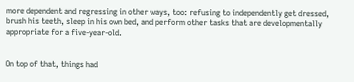more dependent and regressing in other ways, too: refusing to independently get dressed, brush his teeth, sleep in his own bed, and perform other tasks that are developmentally appropriate for a five-year-old.


On top of that, things had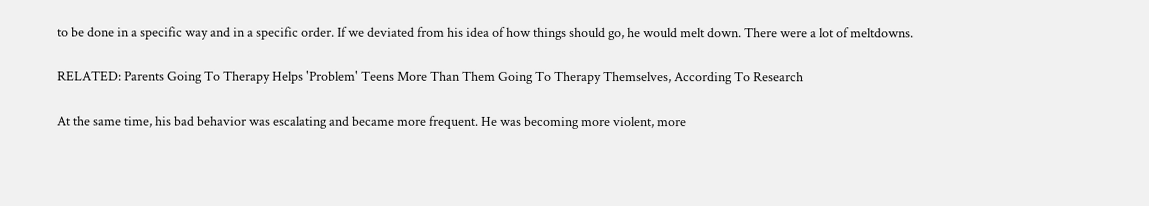to be done in a specific way and in a specific order. If we deviated from his idea of how things should go, he would melt down. There were a lot of meltdowns.

RELATED: Parents Going To Therapy Helps 'Problem' Teens More Than Them Going To Therapy Themselves, According To Research

At the same time, his bad behavior was escalating and became more frequent. He was becoming more violent, more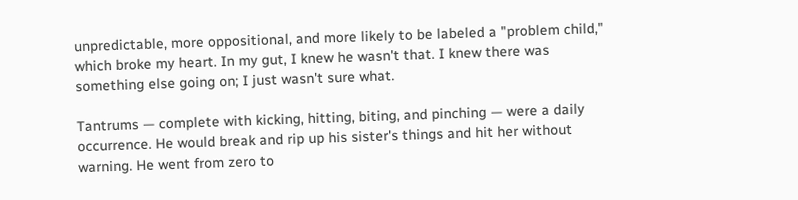unpredictable, more oppositional, and more likely to be labeled a "problem child," which broke my heart. In my gut, I knew he wasn't that. I knew there was something else going on; I just wasn't sure what.

Tantrums — complete with kicking, hitting, biting, and pinching — were a daily occurrence. He would break and rip up his sister's things and hit her without warning. He went from zero to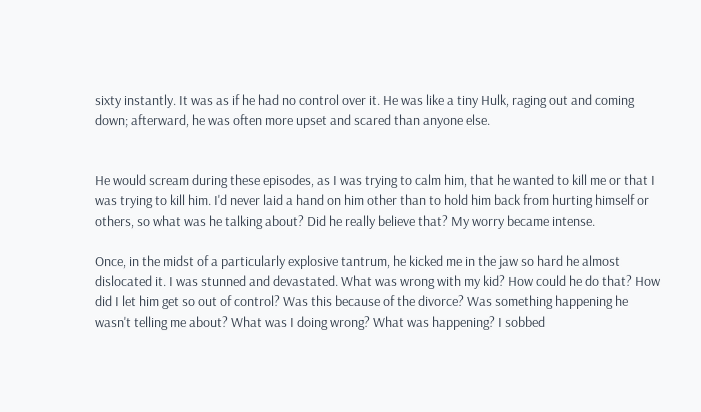sixty instantly. It was as if he had no control over it. He was like a tiny Hulk, raging out and coming down; afterward, he was often more upset and scared than anyone else.


He would scream during these episodes, as I was trying to calm him, that he wanted to kill me or that I was trying to kill him. I'd never laid a hand on him other than to hold him back from hurting himself or others, so what was he talking about? Did he really believe that? My worry became intense.

Once, in the midst of a particularly explosive tantrum, he kicked me in the jaw so hard he almost dislocated it. I was stunned and devastated. What was wrong with my kid? How could he do that? How did I let him get so out of control? Was this because of the divorce? Was something happening he wasn't telling me about? What was I doing wrong? What was happening? I sobbed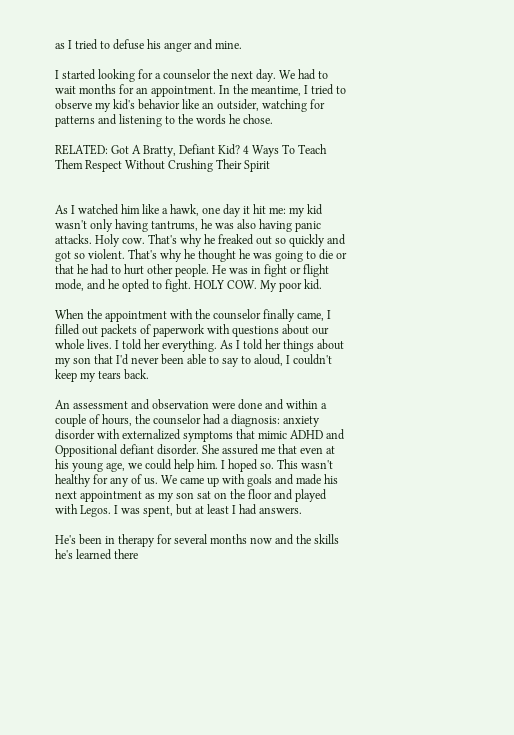as I tried to defuse his anger and mine.

I started looking for a counselor the next day. We had to wait months for an appointment. In the meantime, I tried to observe my kid's behavior like an outsider, watching for patterns and listening to the words he chose.

RELATED: Got A Bratty, Defiant Kid? 4 Ways To Teach Them Respect Without Crushing Their Spirit


As I watched him like a hawk, one day it hit me: my kid wasn't only having tantrums, he was also having panic attacks. Holy cow. That's why he freaked out so quickly and got so violent. That's why he thought he was going to die or that he had to hurt other people. He was in fight or flight mode, and he opted to fight. HOLY COW. My poor kid.

When the appointment with the counselor finally came, I filled out packets of paperwork with questions about our whole lives. I told her everything. As I told her things about my son that I'd never been able to say to aloud, I couldn't keep my tears back.

An assessment and observation were done and within a couple of hours, the counselor had a diagnosis: anxiety disorder with externalized symptoms that mimic ADHD and Oppositional defiant disorder. She assured me that even at his young age, we could help him. I hoped so. This wasn't healthy for any of us. We came up with goals and made his next appointment as my son sat on the floor and played with Legos. I was spent, but at least I had answers.

He's been in therapy for several months now and the skills he's learned there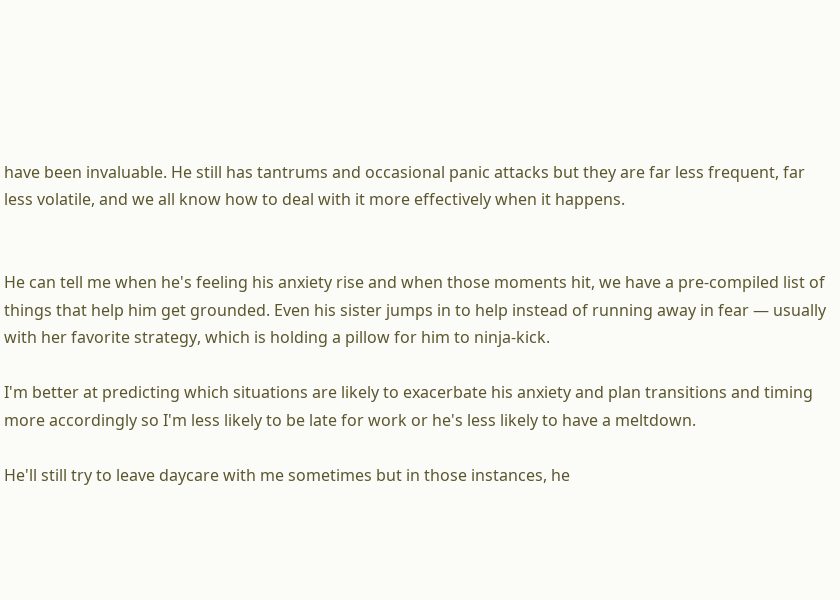have been invaluable. He still has tantrums and occasional panic attacks but they are far less frequent, far less volatile, and we all know how to deal with it more effectively when it happens.


He can tell me when he's feeling his anxiety rise and when those moments hit, we have a pre-compiled list of things that help him get grounded. Even his sister jumps in to help instead of running away in fear — usually with her favorite strategy, which is holding a pillow for him to ninja-kick.

I'm better at predicting which situations are likely to exacerbate his anxiety and plan transitions and timing more accordingly so I'm less likely to be late for work or he's less likely to have a meltdown.

He'll still try to leave daycare with me sometimes but in those instances, he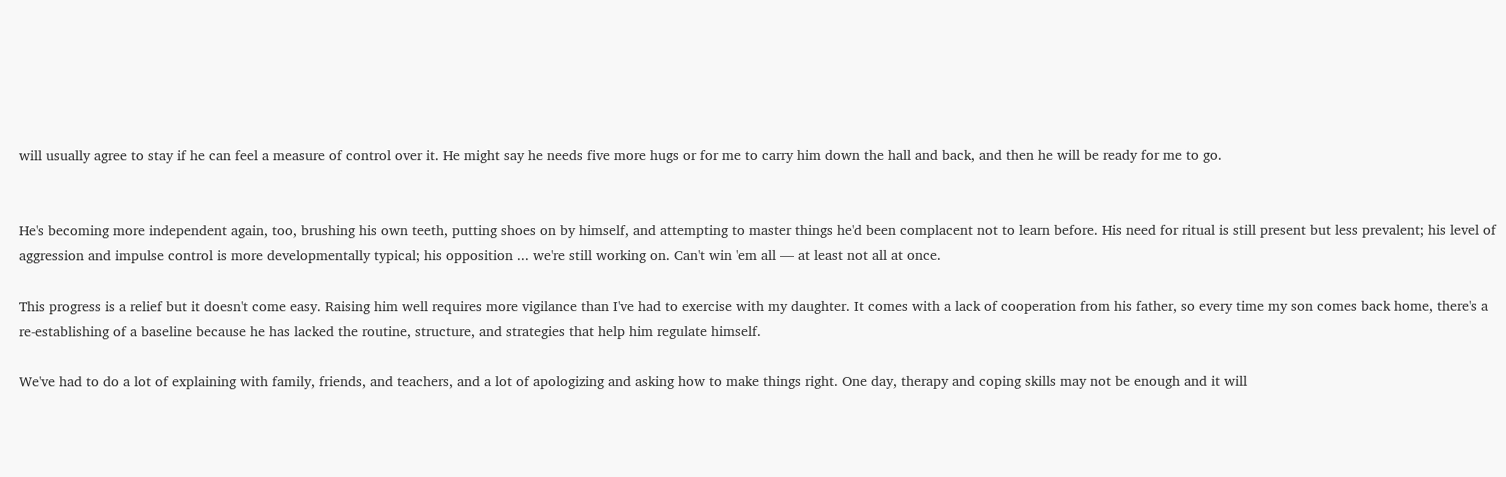will usually agree to stay if he can feel a measure of control over it. He might say he needs five more hugs or for me to carry him down the hall and back, and then he will be ready for me to go.


He's becoming more independent again, too, brushing his own teeth, putting shoes on by himself, and attempting to master things he'd been complacent not to learn before. His need for ritual is still present but less prevalent; his level of aggression and impulse control is more developmentally typical; his opposition ... we're still working on. Can't win 'em all — at least not all at once.

This progress is a relief but it doesn't come easy. Raising him well requires more vigilance than I've had to exercise with my daughter. It comes with a lack of cooperation from his father, so every time my son comes back home, there's a re-establishing of a baseline because he has lacked the routine, structure, and strategies that help him regulate himself.

We've had to do a lot of explaining with family, friends, and teachers, and a lot of apologizing and asking how to make things right. One day, therapy and coping skills may not be enough and it will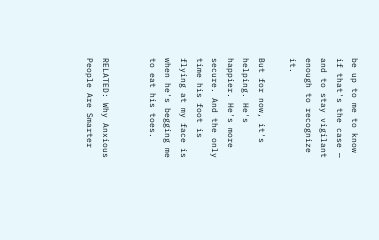be up to me to know if that's the case — and to stay vigilant enough to recognize it.

But for now, it's helping. He's happier. He's more secure. And the only time his foot is flying at my face is when he's begging me to eat his toes.


RELATED: Why Anxious People Are Smarter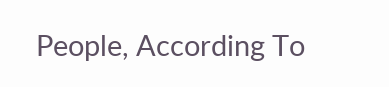People, According To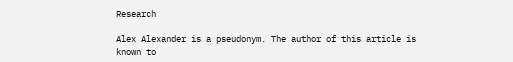Research

Alex Alexander is a pseudonym. The author of this article is known to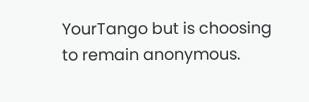YourTango but is choosing to remain anonymous.